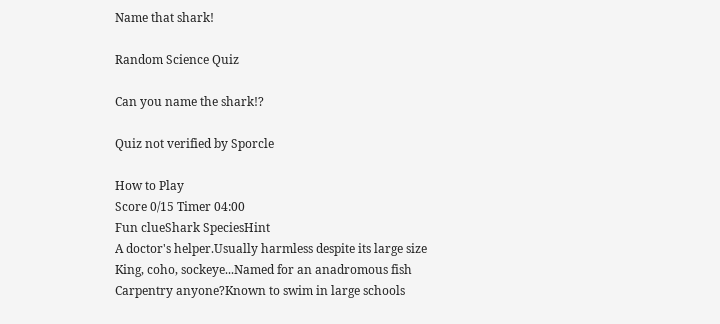Name that shark!

Random Science Quiz

Can you name the shark!?

Quiz not verified by Sporcle

How to Play
Score 0/15 Timer 04:00
Fun clueShark SpeciesHint
A doctor's helper.Usually harmless despite its large size
King, coho, sockeye...Named for an anadromous fish
Carpentry anyone?Known to swim in large schools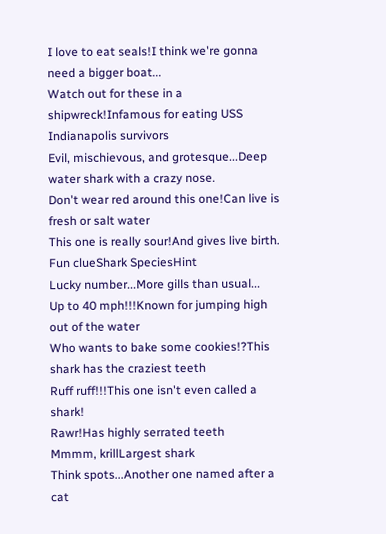I love to eat seals!I think we're gonna need a bigger boat...
Watch out for these in a shipwreck!Infamous for eating USS Indianapolis survivors
Evil, mischievous, and grotesque...Deep water shark with a crazy nose.
Don't wear red around this one!Can live is fresh or salt water
This one is really sour!And gives live birth.
Fun clueShark SpeciesHint
Lucky number...More gills than usual...
Up to 40 mph!!!Known for jumping high out of the water
Who wants to bake some cookies!?This shark has the craziest teeth
Ruff ruff!!!This one isn't even called a shark!
Rawr!Has highly serrated teeth
Mmmm, krillLargest shark
Think spots...Another one named after a cat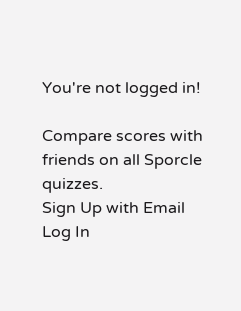You're not logged in!

Compare scores with friends on all Sporcle quizzes.
Sign Up with Email
Log In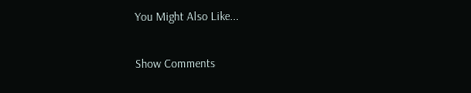You Might Also Like...

Show Comments